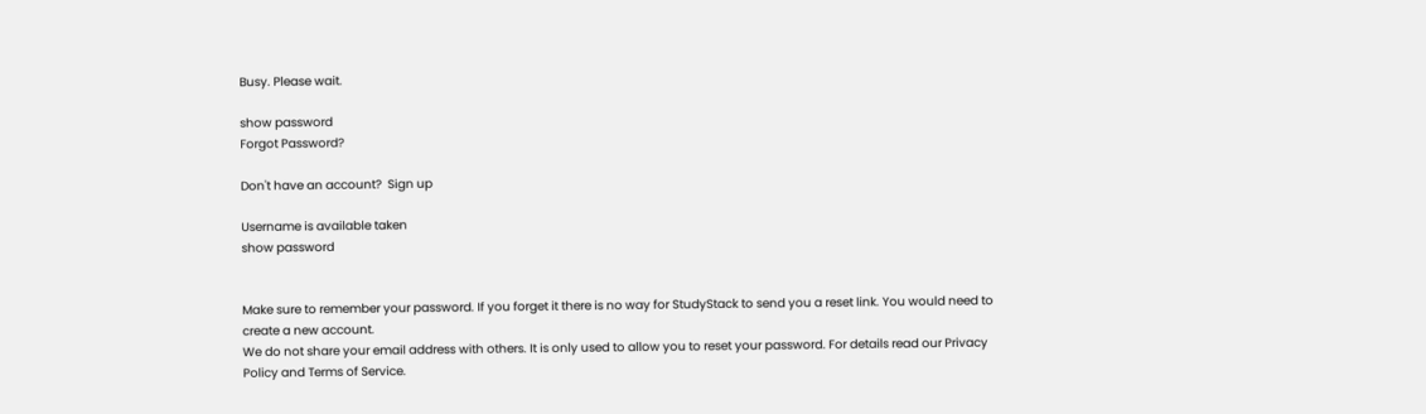Busy. Please wait.

show password
Forgot Password?

Don't have an account?  Sign up

Username is available taken
show password


Make sure to remember your password. If you forget it there is no way for StudyStack to send you a reset link. You would need to create a new account.
We do not share your email address with others. It is only used to allow you to reset your password. For details read our Privacy Policy and Terms of Service.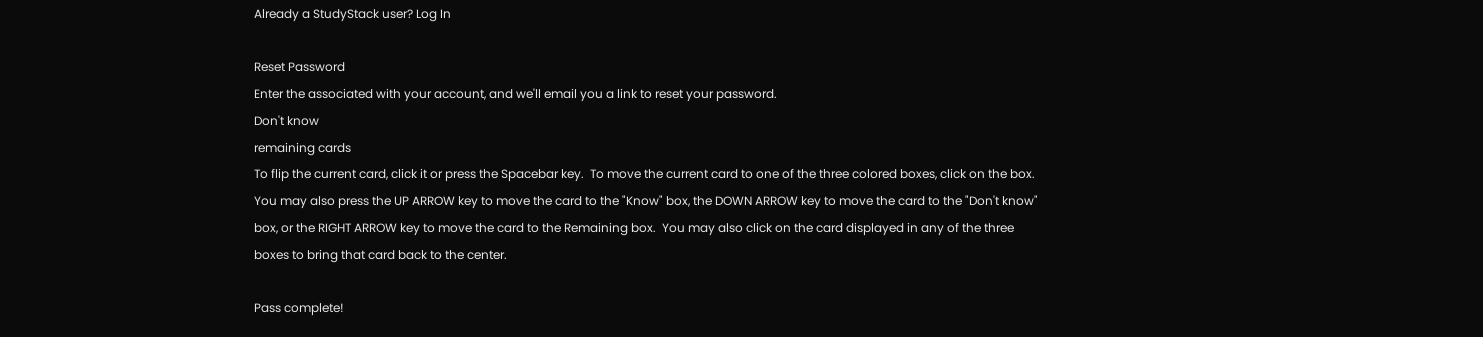Already a StudyStack user? Log In

Reset Password
Enter the associated with your account, and we'll email you a link to reset your password.
Don't know
remaining cards
To flip the current card, click it or press the Spacebar key.  To move the current card to one of the three colored boxes, click on the box.  You may also press the UP ARROW key to move the card to the "Know" box, the DOWN ARROW key to move the card to the "Don't know" box, or the RIGHT ARROW key to move the card to the Remaining box.  You may also click on the card displayed in any of the three boxes to bring that card back to the center.

Pass complete!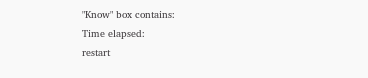"Know" box contains:
Time elapsed:
restart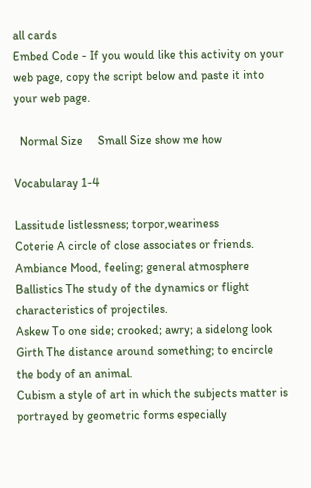all cards
Embed Code - If you would like this activity on your web page, copy the script below and paste it into your web page.

  Normal Size     Small Size show me how

Vocabularay 1-4

Lassitude listlessness; torpor,weariness
Coterie A circle of close associates or friends.
Ambiance Mood, feeling; general atmosphere
Ballistics The study of the dynamics or flight characteristics of projectiles.
Askew To one side; crooked; awry; a sidelong look
Girth The distance around something; to encircle the body of an animal.
Cubism a style of art in which the subjects matter is portrayed by geometric forms especially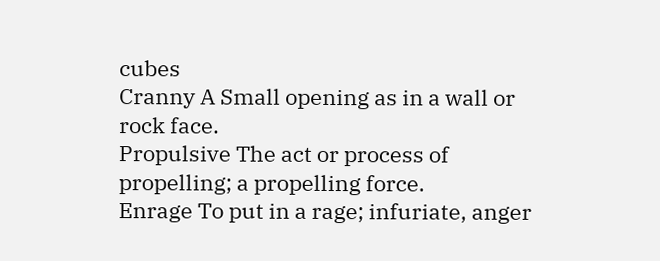cubes
Cranny A Small opening as in a wall or rock face.
Propulsive The act or process of propelling; a propelling force.
Enrage To put in a rage; infuriate, anger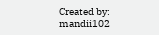Created by: mandii102